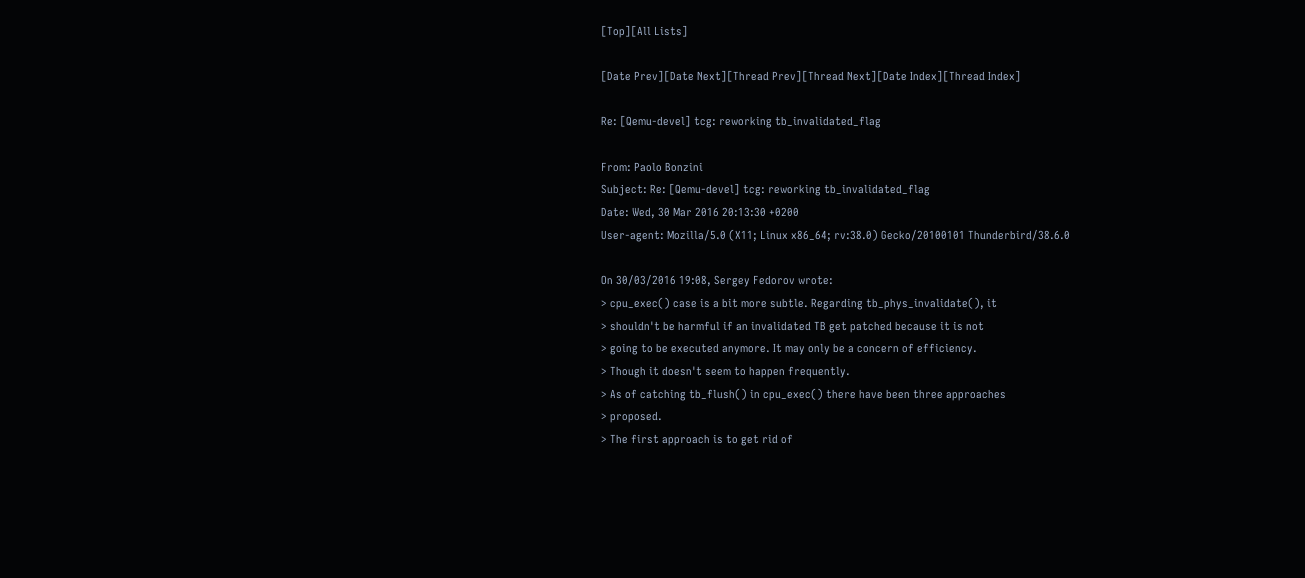[Top][All Lists]

[Date Prev][Date Next][Thread Prev][Thread Next][Date Index][Thread Index]

Re: [Qemu-devel] tcg: reworking tb_invalidated_flag

From: Paolo Bonzini
Subject: Re: [Qemu-devel] tcg: reworking tb_invalidated_flag
Date: Wed, 30 Mar 2016 20:13:30 +0200
User-agent: Mozilla/5.0 (X11; Linux x86_64; rv:38.0) Gecko/20100101 Thunderbird/38.6.0

On 30/03/2016 19:08, Sergey Fedorov wrote:
> cpu_exec() case is a bit more subtle. Regarding tb_phys_invalidate(), it
> shouldn't be harmful if an invalidated TB get patched because it is not
> going to be executed anymore. It may only be a concern of efficiency.
> Though it doesn't seem to happen frequently.
> As of catching tb_flush() in cpu_exec() there have been three approaches
> proposed.
> The first approach is to get rid of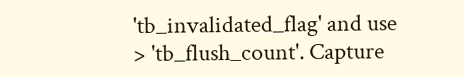'tb_invalidated_flag' and use
> 'tb_flush_count'. Capture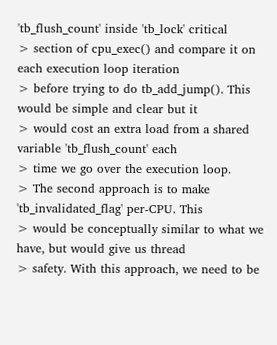'tb_flush_count' inside 'tb_lock' critical
> section of cpu_exec() and compare it on each execution loop iteration
> before trying to do tb_add_jump(). This would be simple and clear but it
> would cost an extra load from a shared variable 'tb_flush_count' each
> time we go over the execution loop.
> The second approach is to make 'tb_invalidated_flag' per-CPU. This
> would be conceptually similar to what we have, but would give us thread
> safety. With this approach, we need to be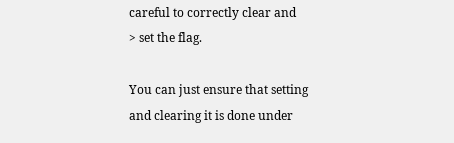careful to correctly clear and
> set the flag.

You can just ensure that setting and clearing it is done under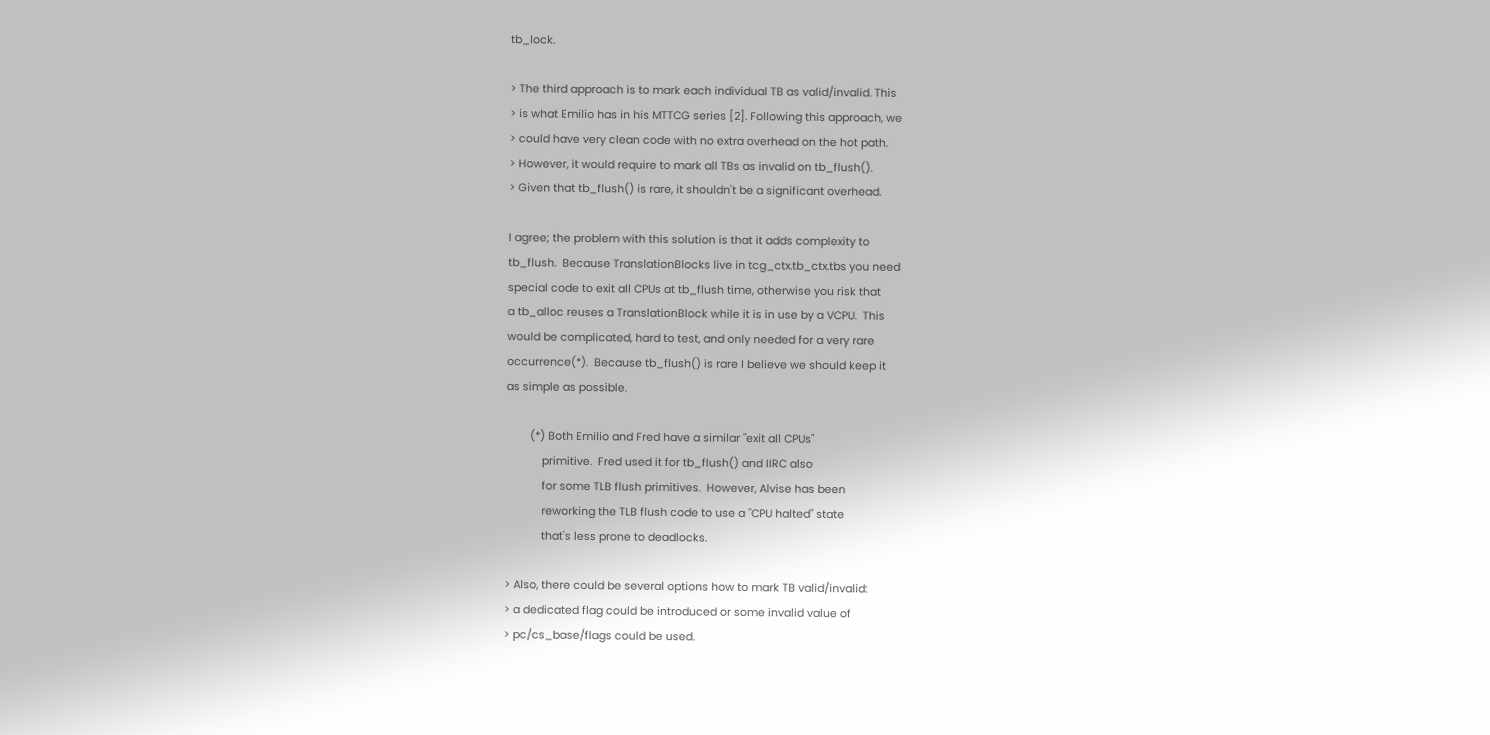tb_lock.

> The third approach is to mark each individual TB as valid/invalid. This
> is what Emilio has in his MTTCG series [2]. Following this approach, we
> could have very clean code with no extra overhead on the hot path.
> However, it would require to mark all TBs as invalid on tb_flush().
> Given that tb_flush() is rare, it shouldn't be a significant overhead.

I agree; the problem with this solution is that it adds complexity to
tb_flush.  Because TranslationBlocks live in tcg_ctx.tb_ctx.tbs you need
special code to exit all CPUs at tb_flush time, otherwise you risk that
a tb_alloc reuses a TranslationBlock while it is in use by a VCPU.  This
would be complicated, hard to test, and only needed for a very rare
occurrence(*).  Because tb_flush() is rare I believe we should keep it
as simple as possible.

        (*) Both Emilio and Fred have a similar "exit all CPUs"
            primitive.  Fred used it for tb_flush() and IIRC also
            for some TLB flush primitives.  However, Alvise has been
            reworking the TLB flush code to use a "CPU halted" state
            that's less prone to deadlocks.

> Also, there could be several options how to mark TB valid/invalid:
> a dedicated flag could be introduced or some invalid value of
> pc/cs_base/flags could be used.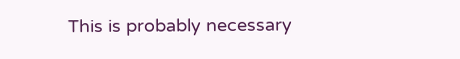This is probably necessary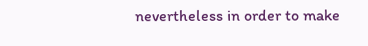nevertheless in order to make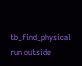tb_find_physical run outside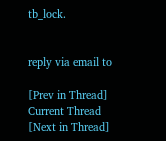tb_lock.


reply via email to

[Prev in Thread] Current Thread [Next in Thread]